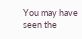You may have seen the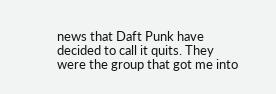news that Daft Punk have decided to call it quits. They were the group that got me into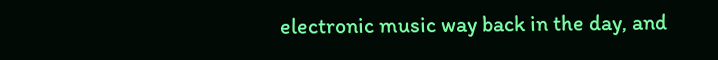electronic music way back in the day, and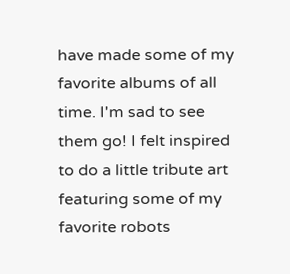have made some of my favorite albums of all time. I'm sad to see them go! I felt inspired to do a little tribute art featuring some of my favorite robots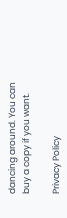dancing around. You can buy a copy if you want.

Privacy Policy